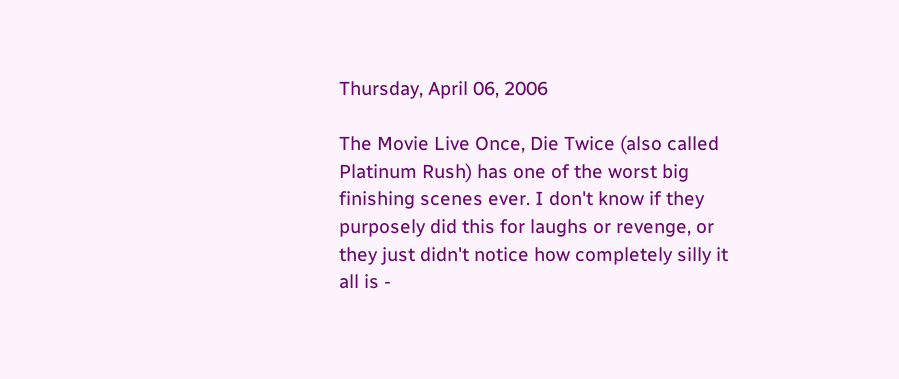Thursday, April 06, 2006

The Movie Live Once, Die Twice (also called Platinum Rush) has one of the worst big finishing scenes ever. I don't know if they purposely did this for laughs or revenge, or they just didn't notice how completely silly it all is -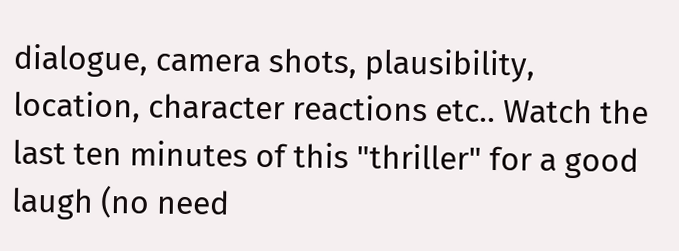dialogue, camera shots, plausibility, location, character reactions etc.. Watch the last ten minutes of this "thriller" for a good laugh (no need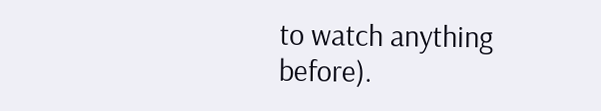to watch anything before).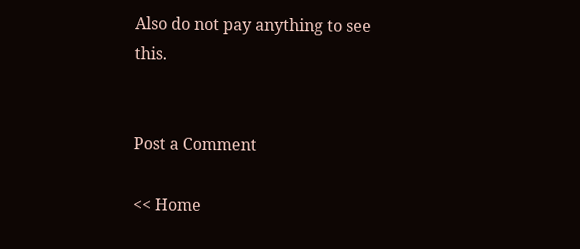Also do not pay anything to see this.


Post a Comment

<< Home